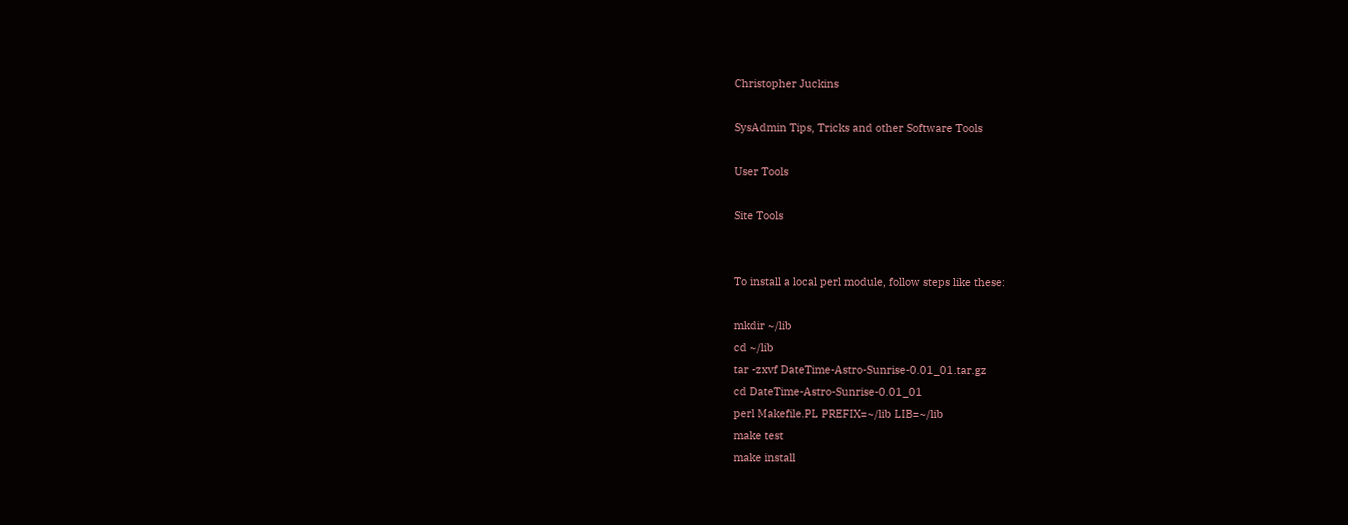Christopher Juckins

SysAdmin Tips, Tricks and other Software Tools

User Tools

Site Tools


To install a local perl module, follow steps like these:

mkdir ~/lib
cd ~/lib
tar -zxvf DateTime-Astro-Sunrise-0.01_01.tar.gz
cd DateTime-Astro-Sunrise-0.01_01
perl Makefile.PL PREFIX=~/lib LIB=~/lib
make test
make install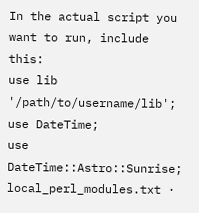In the actual script you want to run, include this:
use lib '/path/to/username/lib';
use DateTime;
use DateTime::Astro::Sunrise;
local_perl_modules.txt ·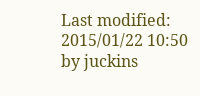Last modified: 2015/01/22 10:50 by juckins